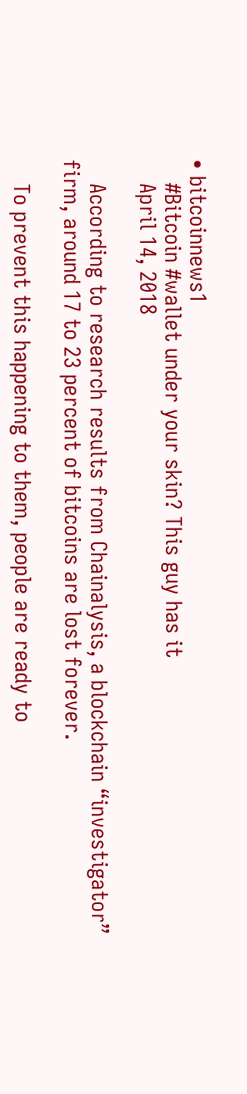• bitcoinnews1
    #Bitcoin #wallet under your skin? This guy has it
    April 14, 2018

    According to research results from Chainalysis, a blockchain “investigator” firm, around 17 to 23 percent of bitcoins are lost forever.

    To prevent this happening to them, people are ready to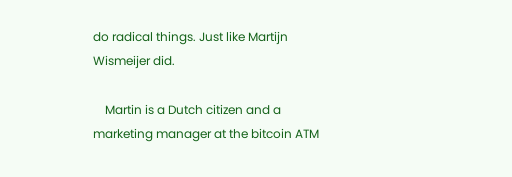do radical things. Just like Martijn Wismeijer did.

    Martin is a Dutch citizen and a marketing manager at the bitcoin ATM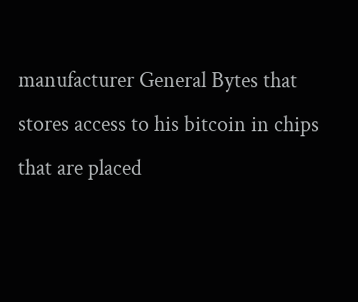manufacturer General Bytes that stores access to his bitcoin in chips that are placed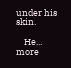under his skin.

    He...  more